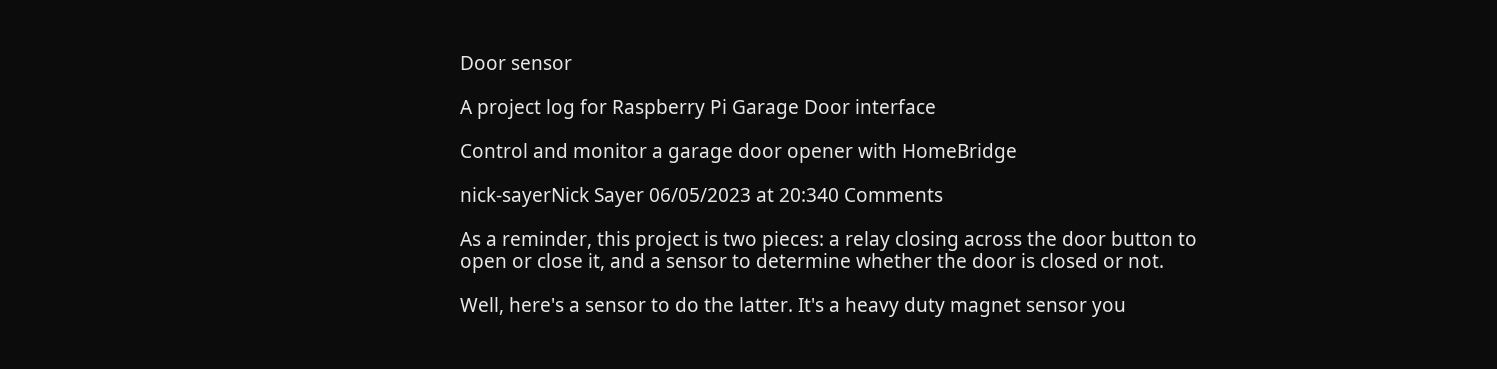Door sensor

A project log for Raspberry Pi Garage Door interface

Control and monitor a garage door opener with HomeBridge

nick-sayerNick Sayer 06/05/2023 at 20:340 Comments

As a reminder, this project is two pieces: a relay closing across the door button to open or close it, and a sensor to determine whether the door is closed or not.

Well, here's a sensor to do the latter. It's a heavy duty magnet sensor you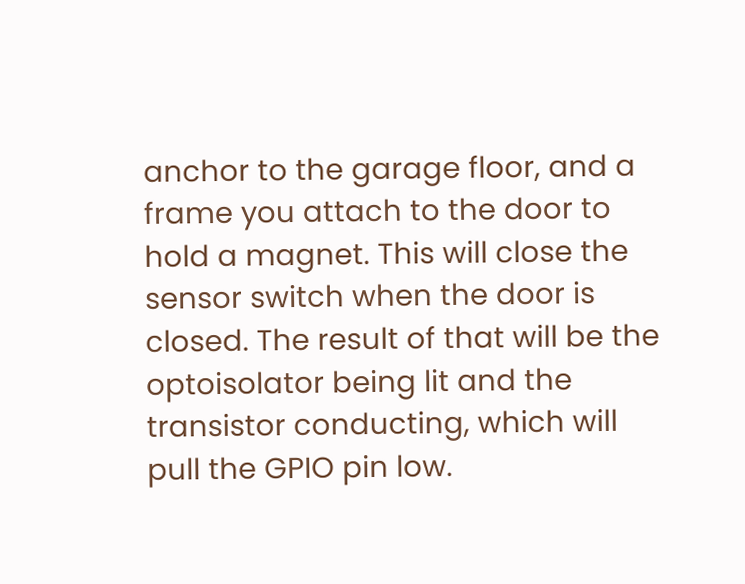anchor to the garage floor, and a frame you attach to the door to hold a magnet. This will close the sensor switch when the door is closed. The result of that will be the optoisolator being lit and the transistor conducting, which will pull the GPIO pin low.